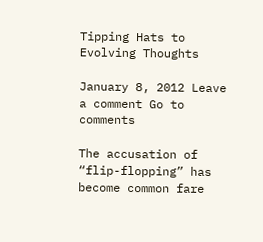Tipping Hats to Evolving Thoughts

January 8, 2012 Leave a comment Go to comments

The accusation of “flip-flopping” has become common fare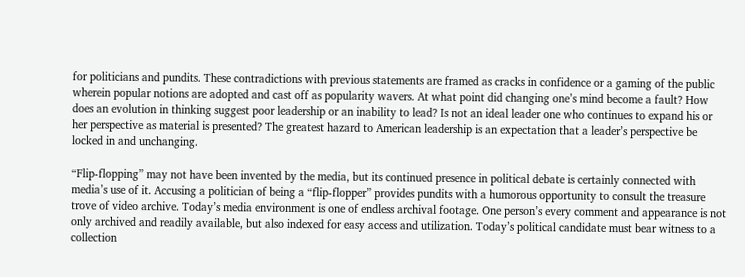for politicians and pundits. These contradictions with previous statements are framed as cracks in confidence or a gaming of the public wherein popular notions are adopted and cast off as popularity wavers. At what point did changing one’s mind become a fault? How does an evolution in thinking suggest poor leadership or an inability to lead? Is not an ideal leader one who continues to expand his or her perspective as material is presented? The greatest hazard to American leadership is an expectation that a leader’s perspective be locked in and unchanging.

“Flip-flopping” may not have been invented by the media, but its continued presence in political debate is certainly connected with media’s use of it. Accusing a politician of being a “flip-flopper” provides pundits with a humorous opportunity to consult the treasure trove of video archive. Today’s media environment is one of endless archival footage. One person’s every comment and appearance is not only archived and readily available, but also indexed for easy access and utilization. Today’s political candidate must bear witness to a collection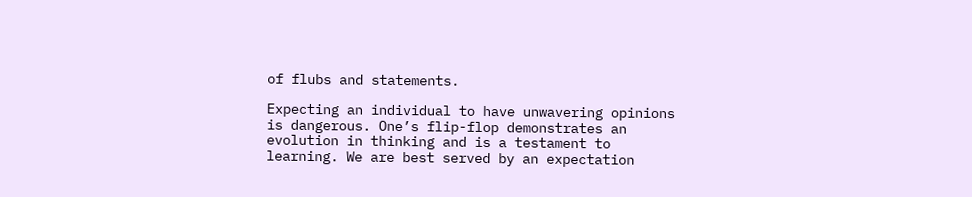of flubs and statements.

Expecting an individual to have unwavering opinions is dangerous. One’s flip-flop demonstrates an evolution in thinking and is a testament to learning. We are best served by an expectation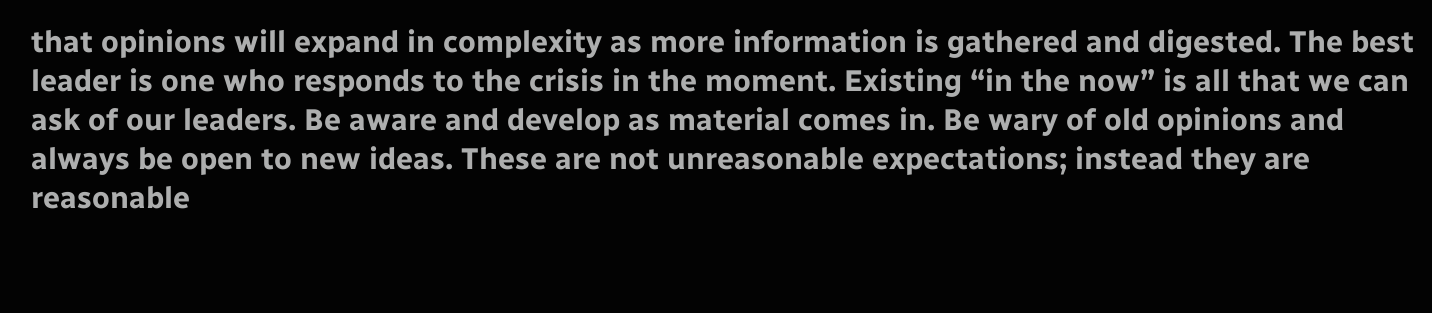that opinions will expand in complexity as more information is gathered and digested. The best leader is one who responds to the crisis in the moment. Existing “in the now” is all that we can ask of our leaders. Be aware and develop as material comes in. Be wary of old opinions and always be open to new ideas. These are not unreasonable expectations; instead they are reasonable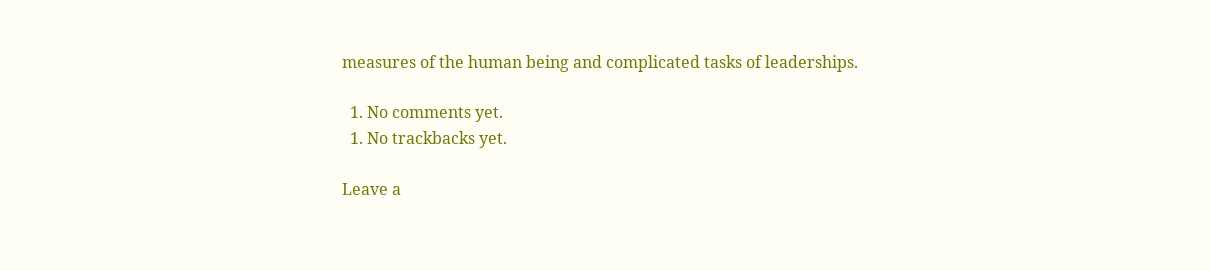measures of the human being and complicated tasks of leaderships.

  1. No comments yet.
  1. No trackbacks yet.

Leave a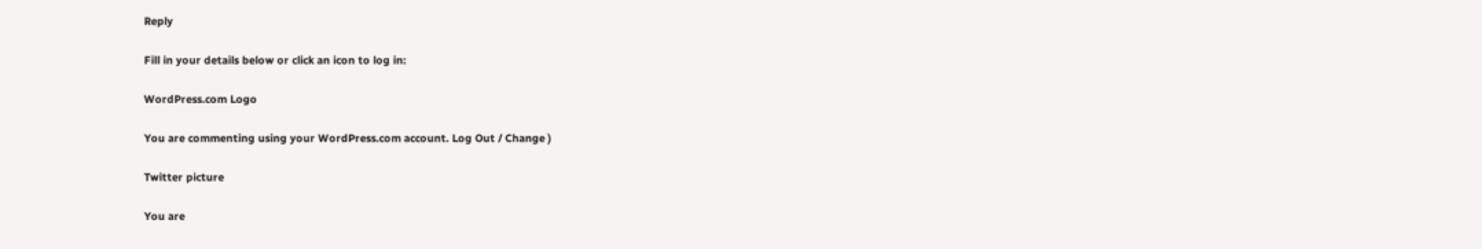Reply

Fill in your details below or click an icon to log in:

WordPress.com Logo

You are commenting using your WordPress.com account. Log Out / Change )

Twitter picture

You are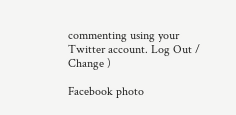commenting using your Twitter account. Log Out / Change )

Facebook photo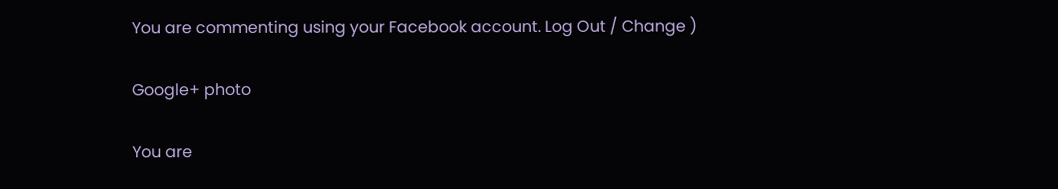You are commenting using your Facebook account. Log Out / Change )

Google+ photo

You are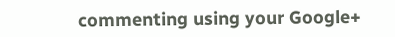commenting using your Google+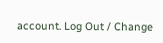account. Log Out / Change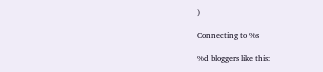)

Connecting to %s

%d bloggers like this: